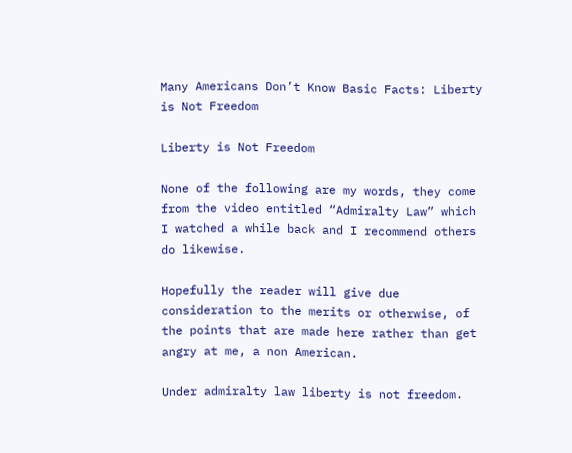Many Americans Don’t Know Basic Facts: Liberty is Not Freedom

Liberty is Not Freedom

None of the following are my words, they come from the video entitled “Admiralty Law” which I watched a while back and I recommend others do likewise.

Hopefully the reader will give due consideration to the merits or otherwise, of the points that are made here rather than get angry at me, a non American.

Under admiralty law liberty is not freedom.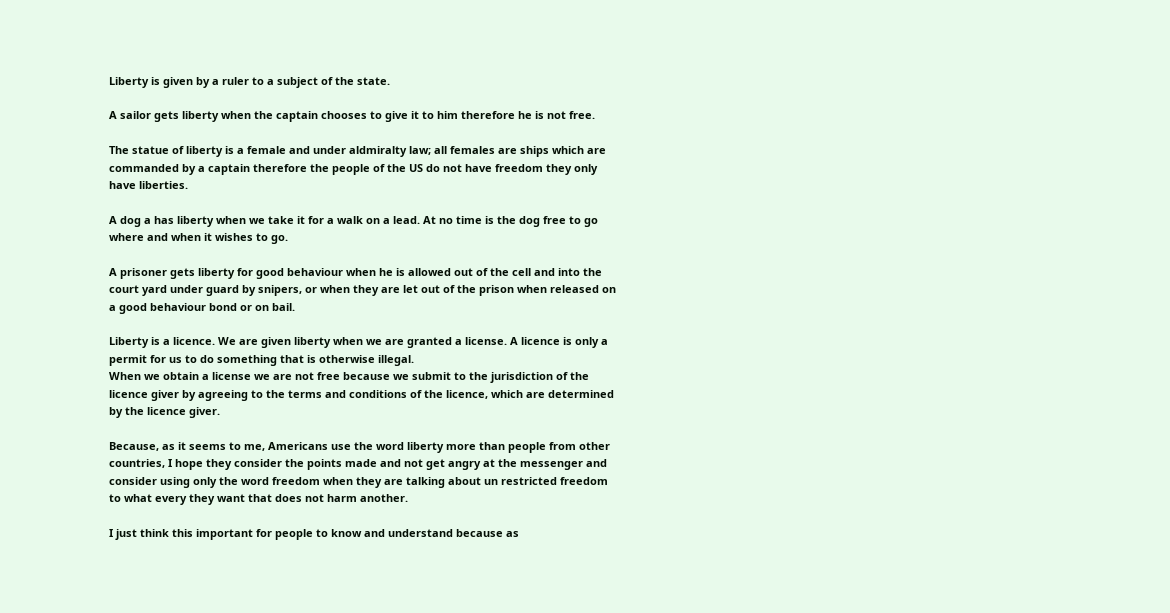Liberty is given by a ruler to a subject of the state.

A sailor gets liberty when the captain chooses to give it to him therefore he is not free.

The statue of liberty is a female and under aldmiralty law; all females are ships which are commanded by a captain therefore the people of the US do not have freedom they only have liberties.

A dog a has liberty when we take it for a walk on a lead. At no time is the dog free to go where and when it wishes to go.

A prisoner gets liberty for good behaviour when he is allowed out of the cell and into the court yard under guard by snipers, or when they are let out of the prison when released on a good behaviour bond or on bail.

Liberty is a licence. We are given liberty when we are granted a license. A licence is only a permit for us to do something that is otherwise illegal.
When we obtain a license we are not free because we submit to the jurisdiction of the licence giver by agreeing to the terms and conditions of the licence, which are determined by the licence giver.

Because, as it seems to me, Americans use the word liberty more than people from other countries, I hope they consider the points made and not get angry at the messenger and consider using only the word freedom when they are talking about un restricted freedom to what every they want that does not harm another.

I just think this important for people to know and understand because as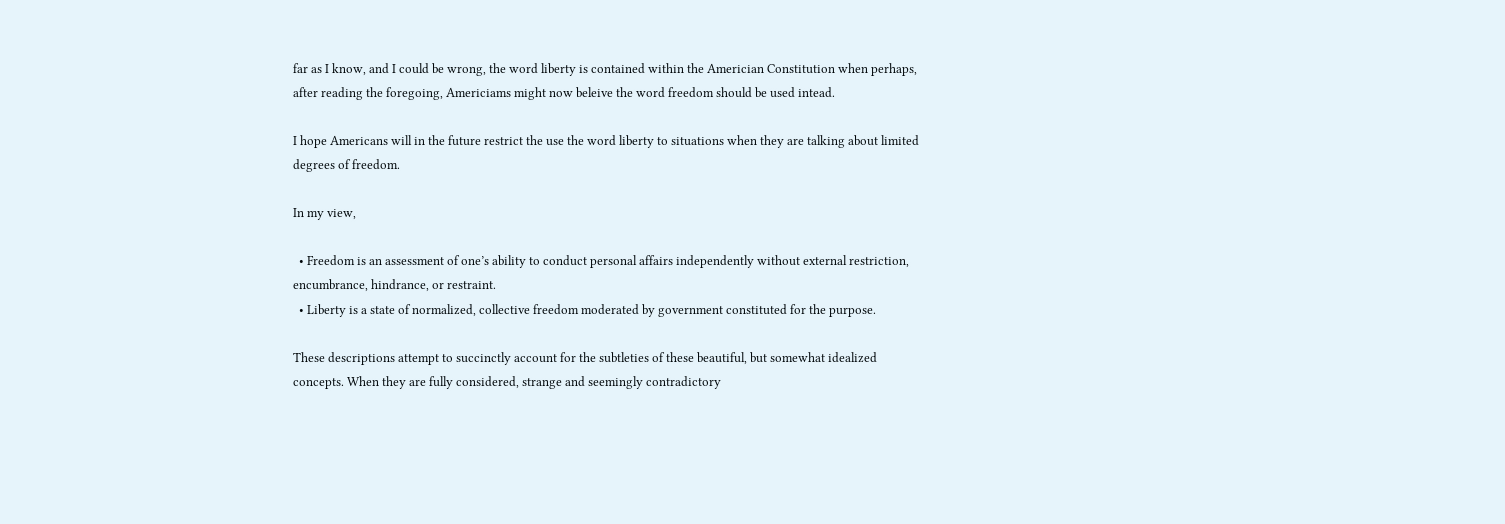far as I know, and I could be wrong, the word liberty is contained within the Americian Constitution when perhaps, after reading the foregoing, Americiams might now beleive the word freedom should be used intead.

I hope Americans will in the future restrict the use the word liberty to situations when they are talking about limited degrees of freedom.

In my view,

  • Freedom is an assessment of one’s ability to conduct personal affairs independently without external restriction, encumbrance, hindrance, or restraint.
  • Liberty is a state of normalized, collective freedom moderated by government constituted for the purpose.

These descriptions attempt to succinctly account for the subtleties of these beautiful, but somewhat idealized concepts. When they are fully considered, strange and seemingly contradictory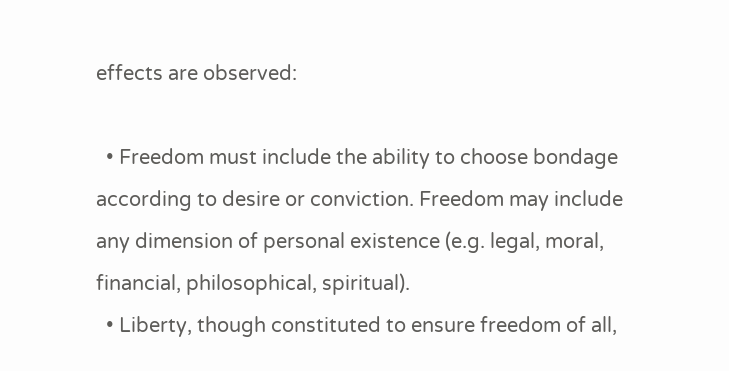effects are observed:

  • Freedom must include the ability to choose bondage according to desire or conviction. Freedom may include any dimension of personal existence (e.g. legal, moral, financial, philosophical, spiritual).
  • Liberty, though constituted to ensure freedom of all,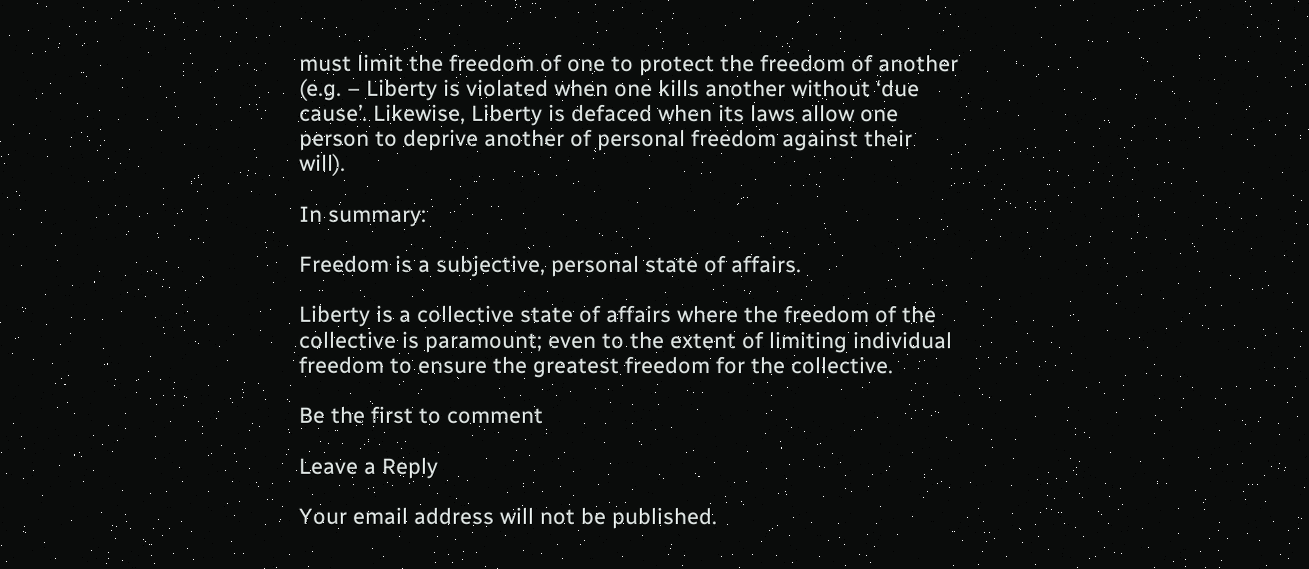must limit the freedom of one to protect the freedom of another (e.g. – Liberty is violated when one kills another without ‘due cause’. Likewise, Liberty is defaced when its laws allow one person to deprive another of personal freedom against their will).

In summary:

Freedom is a subjective, personal state of affairs.

Liberty is a collective state of affairs where the freedom of the collective is paramount; even to the extent of limiting individual freedom to ensure the greatest freedom for the collective.

Be the first to comment

Leave a Reply

Your email address will not be published.